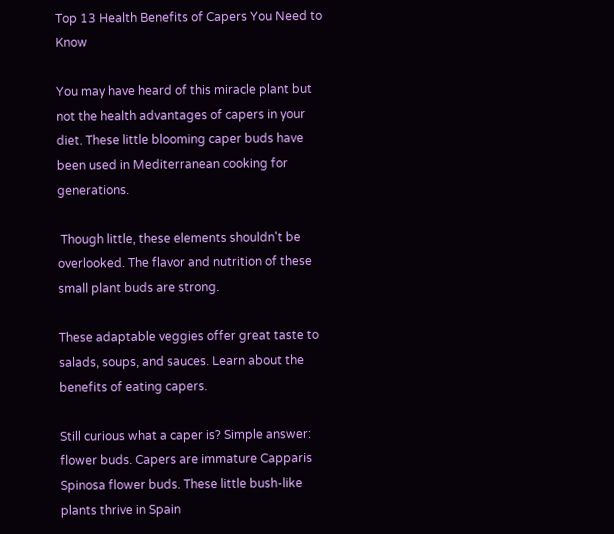Top 13 Health Benefits of Capers You Need to Know

You may have heard of this miracle plant but not the health advantages of capers in your diet. These little blooming caper buds have been used in Mediterranean cooking for generations.

 Though little, these elements shouldn't be overlooked. The flavor and nutrition of these small plant buds are strong.

These adaptable veggies offer great taste to salads, soups, and sauces. Learn about the benefits of eating capers.

Still curious what a caper is? Simple answer: flower buds. Capers are immature Capparis Spinosa flower buds. These little bush-like plants thrive in Spain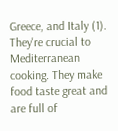Greece, and Italy (1). They're crucial to Mediterranean cooking. They make food taste great and are full of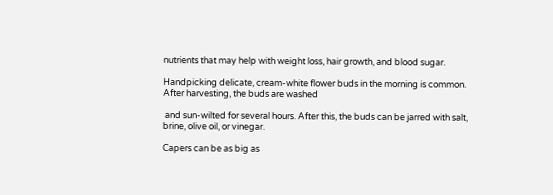nutrients that may help with weight loss, hair growth, and blood sugar.

Handpicking delicate, cream-white flower buds in the morning is common. After harvesting, the buds are washed

 and sun-wilted for several hours. After this, the buds can be jarred with salt, brine, olive oil, or vinegar.

Capers can be as big as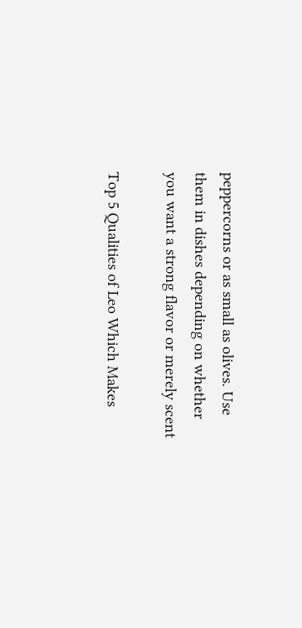peppercorns or as small as olives. Use them in dishes depending on whether you want a strong flavor or merely scent

Top 5 Qualities of Leo Which Makes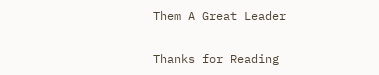Them A Great Leader

Thanks for Reading